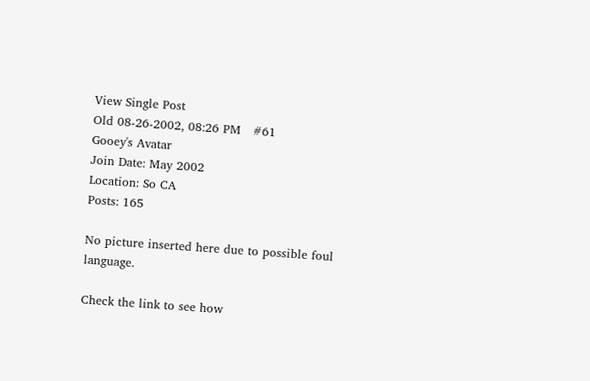View Single Post
Old 08-26-2002, 08:26 PM   #61
Gooey's Avatar
Join Date: May 2002
Location: So CA
Posts: 165

No picture inserted here due to possible foul language.

Check the link to see how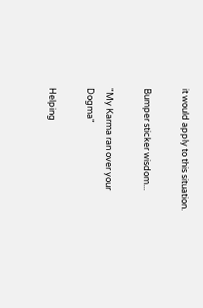it would apply to this situation.

Bumper sticker wisdom...

"My Karma ran over your Dogma"

Helping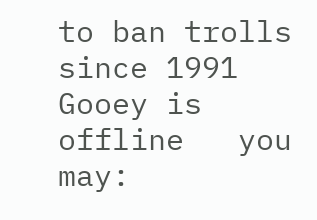to ban trolls since 1991
Gooey is offline   you may: